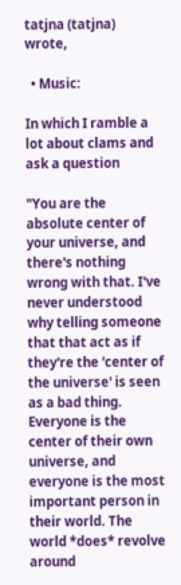tatjna (tatjna) wrote,

  • Music:

In which I ramble a lot about clams and ask a question

"You are the absolute center of your universe, and there's nothing wrong with that. I've never understood why telling someone that that act as if they're the 'center of the universe' is seen as a bad thing. Everyone is the center of their own universe, and everyone is the most important person in their world. The world *does* revolve around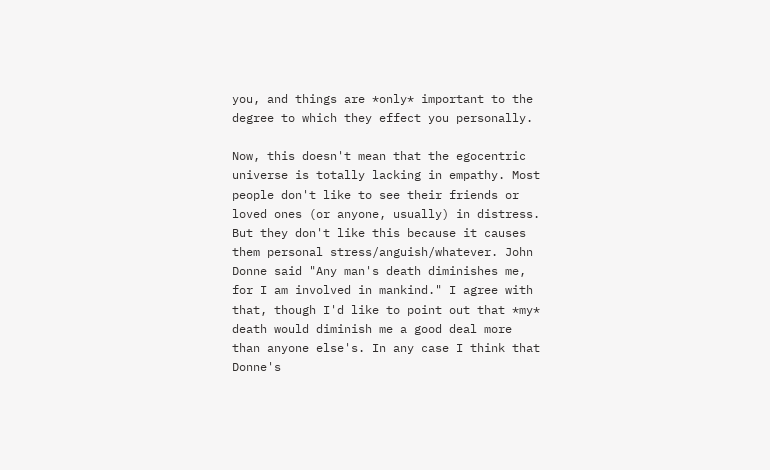you, and things are *only* important to the degree to which they effect you personally.

Now, this doesn't mean that the egocentric universe is totally lacking in empathy. Most people don't like to see their friends or loved ones (or anyone, usually) in distress. But they don't like this because it causes them personal stress/anguish/whatever. John Donne said "Any man's death diminishes me, for I am involved in mankind." I agree with that, though I'd like to point out that *my* death would diminish me a good deal more than anyone else's. In any case I think that Donne's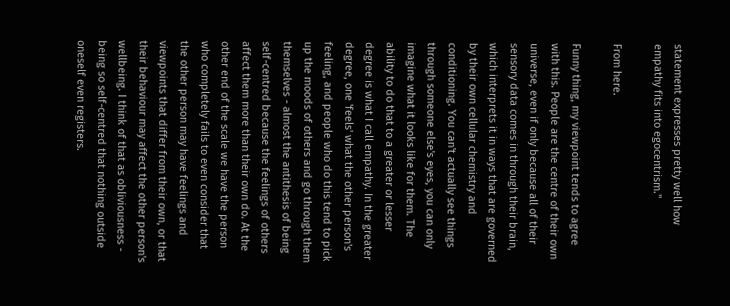statement expresses pretty well how empathy fits into egocentrism."

From here.

Funny thing, my viewpoint tends to agree with this. People are the centre of their own universe, even if only because all of their sensory data comes in through their brain, which interprets it in ways that are governed by their own cellular chemistry and conditioning. You can't actually see things through someone else's eyes, you can only imagine what it looks like for them. The ability to do that to a greater or lesser degree is what I call empathy. In the greater degree, one 'feels' what the other person's feeling, and people who do this tend to pick up the moods of others and go through them themselves - almost the antithesis of being self-centred because the feelings of others affect them more than their own do. At the other end of the scale we have the person who completely fails to even consider that the other person may have feelings and viewpoints that differ from their own, or that their behaviour may affect the other person's wellbeing. I think of that as obliviousness - being so self-centred that nothing outside oneself even registers.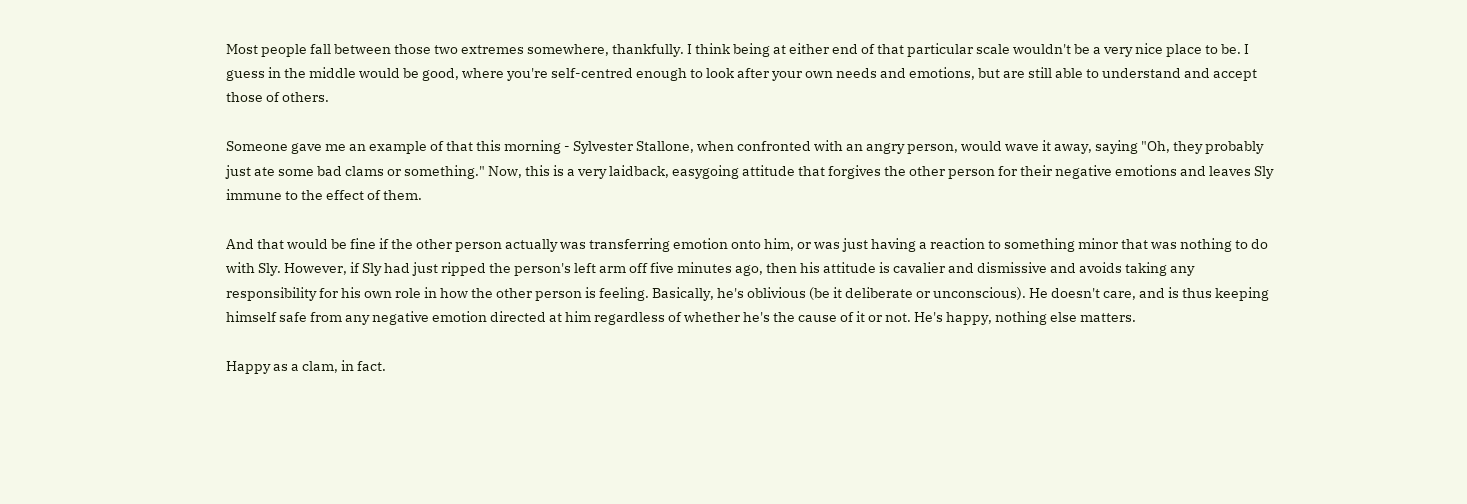Most people fall between those two extremes somewhere, thankfully. I think being at either end of that particular scale wouldn't be a very nice place to be. I guess in the middle would be good, where you're self-centred enough to look after your own needs and emotions, but are still able to understand and accept those of others.

Someone gave me an example of that this morning - Sylvester Stallone, when confronted with an angry person, would wave it away, saying "Oh, they probably just ate some bad clams or something." Now, this is a very laidback, easygoing attitude that forgives the other person for their negative emotions and leaves Sly immune to the effect of them.

And that would be fine if the other person actually was transferring emotion onto him, or was just having a reaction to something minor that was nothing to do with Sly. However, if Sly had just ripped the person's left arm off five minutes ago, then his attitude is cavalier and dismissive and avoids taking any responsibility for his own role in how the other person is feeling. Basically, he's oblivious (be it deliberate or unconscious). He doesn't care, and is thus keeping himself safe from any negative emotion directed at him regardless of whether he's the cause of it or not. He's happy, nothing else matters.

Happy as a clam, in fact.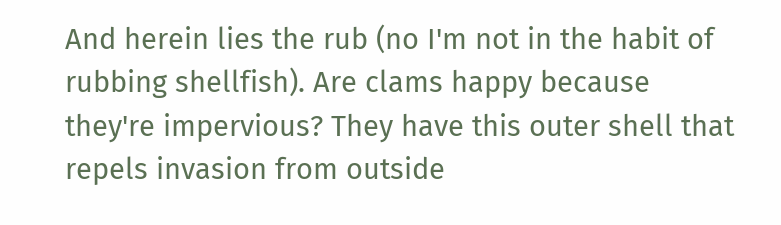And herein lies the rub (no I'm not in the habit of rubbing shellfish). Are clams happy because they're impervious? They have this outer shell that repels invasion from outside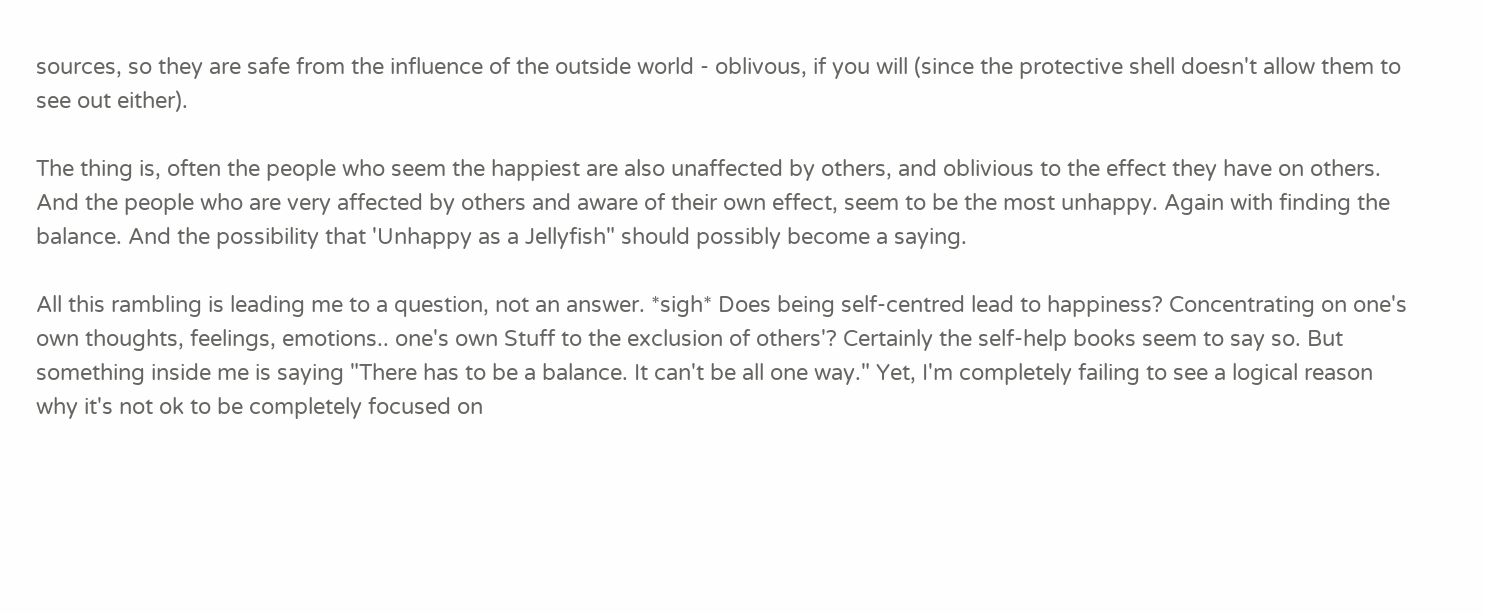sources, so they are safe from the influence of the outside world - oblivous, if you will (since the protective shell doesn't allow them to see out either).

The thing is, often the people who seem the happiest are also unaffected by others, and oblivious to the effect they have on others. And the people who are very affected by others and aware of their own effect, seem to be the most unhappy. Again with finding the balance. And the possibility that 'Unhappy as a Jellyfish" should possibly become a saying.

All this rambling is leading me to a question, not an answer. *sigh* Does being self-centred lead to happiness? Concentrating on one's own thoughts, feelings, emotions.. one's own Stuff to the exclusion of others'? Certainly the self-help books seem to say so. But something inside me is saying "There has to be a balance. It can't be all one way." Yet, I'm completely failing to see a logical reason why it's not ok to be completely focused on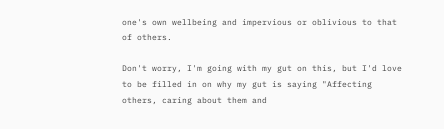one's own wellbeing and impervious or oblivious to that of others.

Don't worry, I'm going with my gut on this, but I'd love to be filled in on why my gut is saying "Affecting others, caring about them and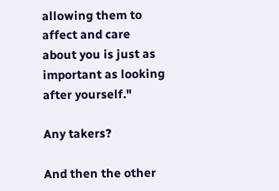allowing them to affect and care about you is just as important as looking after yourself."

Any takers?

And then the other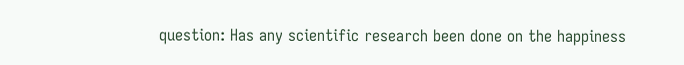question: Has any scientific research been done on the happiness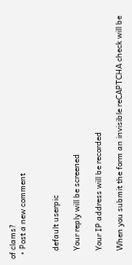of clams?
  • Post a new comment


    default userpic

    Your reply will be screened

    Your IP address will be recorded

    When you submit the form an invisible reCAPTCHA check will be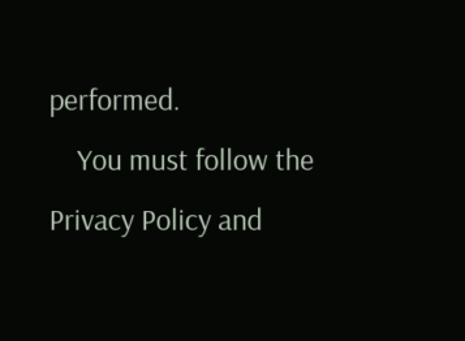performed.
    You must follow the Privacy Policy and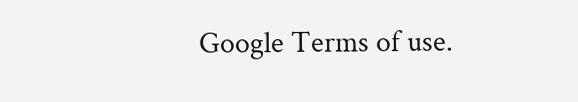Google Terms of use.